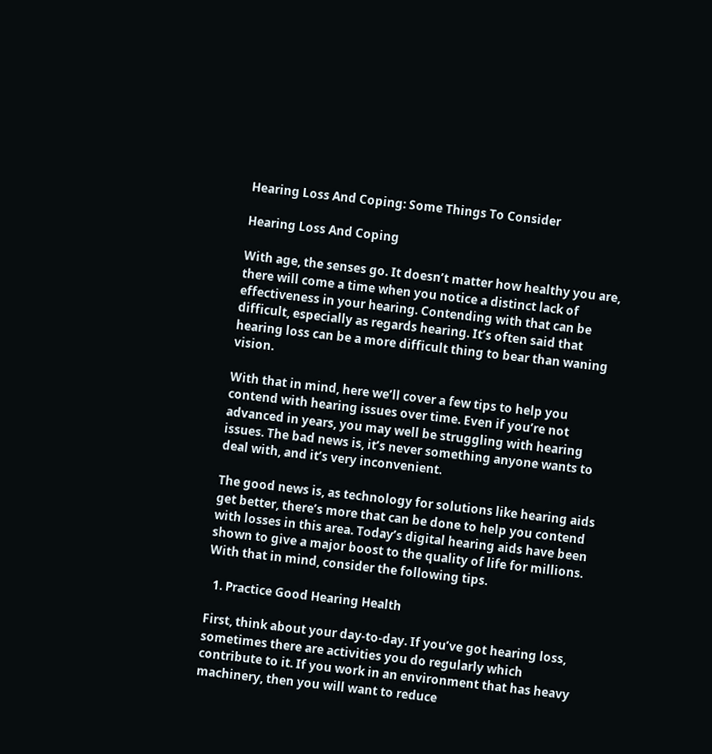Hearing Loss And Coping: Some Things To Consider

Hearing Loss And Coping

With age, the senses go. It doesn’t matter how healthy you are, there will come a time when you notice a distinct lack of effectiveness in your hearing. Contending with that can be difficult, especially as regards hearing. It’s often said that hearing loss can be a more difficult thing to bear than waning vision.

With that in mind, here we’ll cover a few tips to help you contend with hearing issues over time. Even if you’re not advanced in years, you may well be struggling with hearing issues. The bad news is, it’s never something anyone wants to deal with, and it’s very inconvenient.

The good news is, as technology for solutions like hearing aids get better, there’s more that can be done to help you contend with losses in this area. Today’s digital hearing aids have been shown to give a major boost to the quality of life for millions. With that in mind, consider the following tips.

  1. Practice Good Hearing Health

First, think about your day-to-day. If you’ve got hearing loss, sometimes there are activities you do regularly which contribute to it. If you work in an environment that has heavy machinery, then you will want to reduce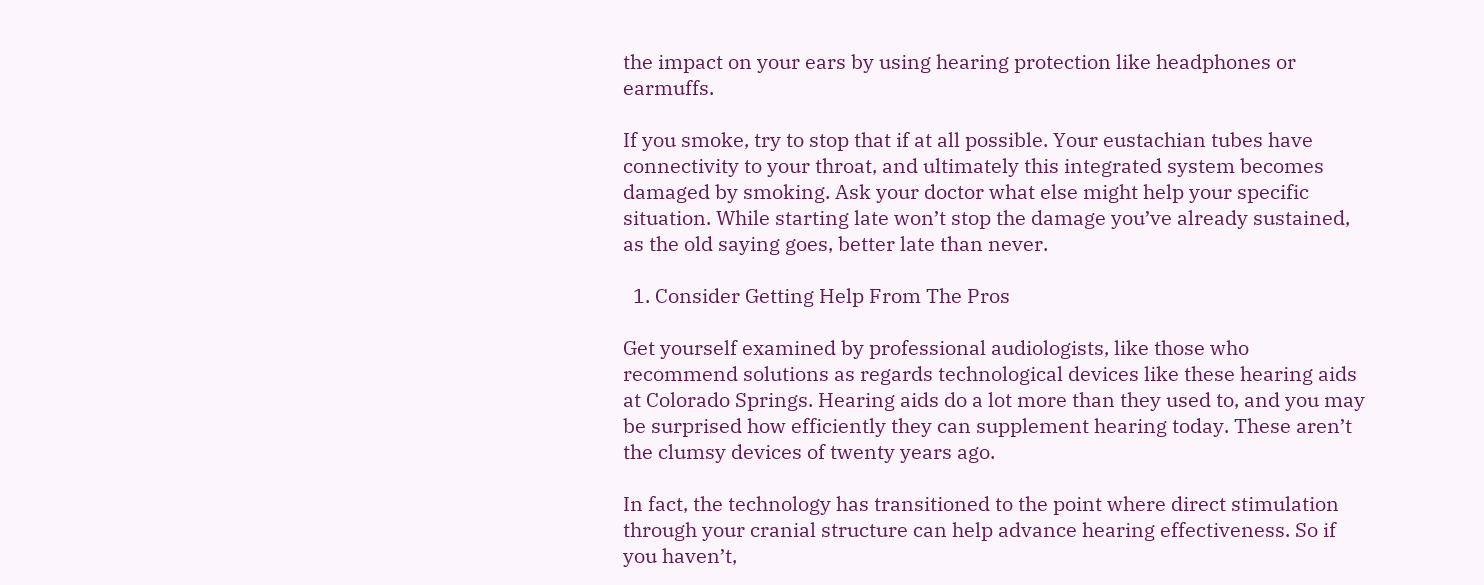the impact on your ears by using hearing protection like headphones or earmuffs.

If you smoke, try to stop that if at all possible. Your eustachian tubes have connectivity to your throat, and ultimately this integrated system becomes damaged by smoking. Ask your doctor what else might help your specific situation. While starting late won’t stop the damage you’ve already sustained, as the old saying goes, better late than never.

  1. Consider Getting Help From The Pros

Get yourself examined by professional audiologists, like those who recommend solutions as regards technological devices like these hearing aids at Colorado Springs. Hearing aids do a lot more than they used to, and you may be surprised how efficiently they can supplement hearing today. These aren’t the clumsy devices of twenty years ago.

In fact, the technology has transitioned to the point where direct stimulation through your cranial structure can help advance hearing effectiveness. So if you haven’t,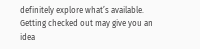definitely explore what’s available. Getting checked out may give you an idea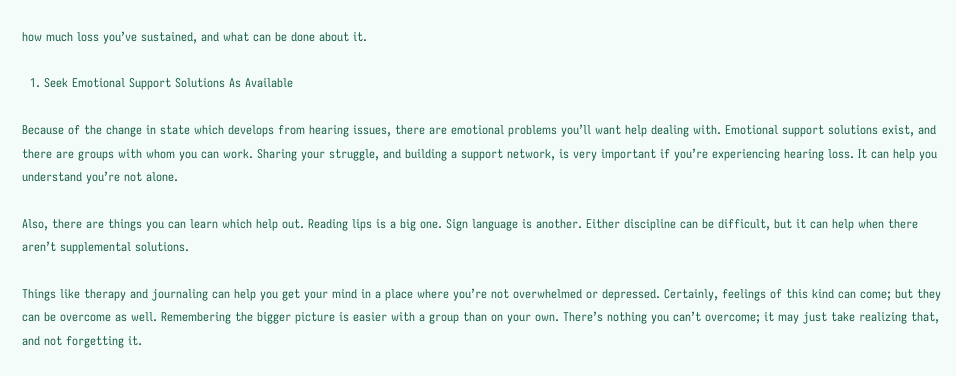how much loss you’ve sustained, and what can be done about it.

  1. Seek Emotional Support Solutions As Available

Because of the change in state which develops from hearing issues, there are emotional problems you’ll want help dealing with. Emotional support solutions exist, and there are groups with whom you can work. Sharing your struggle, and building a support network, is very important if you’re experiencing hearing loss. It can help you understand you’re not alone.

Also, there are things you can learn which help out. Reading lips is a big one. Sign language is another. Either discipline can be difficult, but it can help when there aren’t supplemental solutions.

Things like therapy and journaling can help you get your mind in a place where you’re not overwhelmed or depressed. Certainly, feelings of this kind can come; but they can be overcome as well. Remembering the bigger picture is easier with a group than on your own. There’s nothing you can’t overcome; it may just take realizing that, and not forgetting it.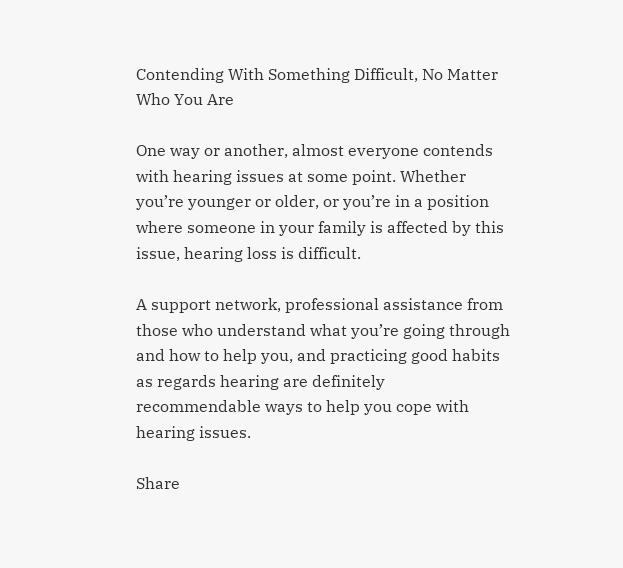Contending With Something Difficult, No Matter Who You Are

One way or another, almost everyone contends with hearing issues at some point. Whether you’re younger or older, or you’re in a position where someone in your family is affected by this issue, hearing loss is difficult.

A support network, professional assistance from those who understand what you’re going through and how to help you, and practicing good habits as regards hearing are definitely recommendable ways to help you cope with hearing issues.

Share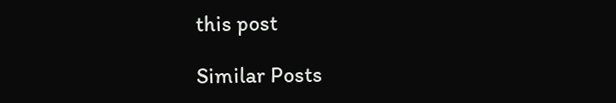this post

Similar Posts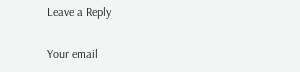Leave a Reply

Your email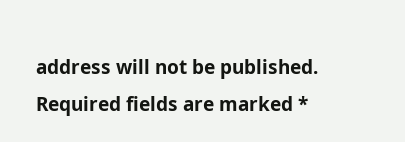address will not be published. Required fields are marked *